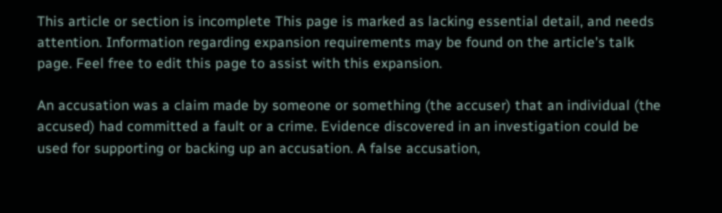This article or section is incomplete This page is marked as lacking essential detail, and needs attention. Information regarding expansion requirements may be found on the article's talk page. Feel free to edit this page to assist with this expansion.

An accusation was a claim made by someone or something (the accuser) that an individual (the accused) had committed a fault or a crime. Evidence discovered in an investigation could be used for supporting or backing up an accusation. A false accusation,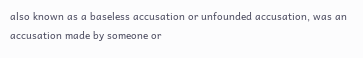also known as a baseless accusation or unfounded accusation, was an accusation made by someone or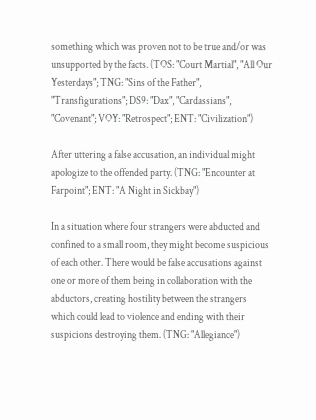something which was proven not to be true and/or was unsupported by the facts. (TOS: "Court Martial", "All Our Yesterdays"; TNG: "Sins of the Father", "Transfigurations"; DS9: "Dax", "Cardassians", "Covenant"; VOY: "Retrospect"; ENT: "Civilization")

After uttering a false accusation, an individual might apologize to the offended party. (TNG: "Encounter at Farpoint"; ENT: "A Night in Sickbay")

In a situation where four strangers were abducted and confined to a small room, they might become suspicious of each other. There would be false accusations against one or more of them being in collaboration with the abductors, creating hostility between the strangers which could lead to violence and ending with their suspicions destroying them. (TNG: "Allegiance")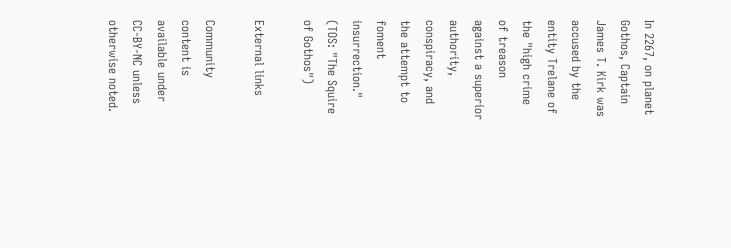In 2267, on planet Gothos, Captain James T. Kirk was accused by the entity Trelane of the "high crime of treason against a superior authority, conspiracy, and the attempt to foment insurrection." (TOS: "The Squire of Gothos")

External links

Community content is available under CC-BY-NC unless otherwise noted.